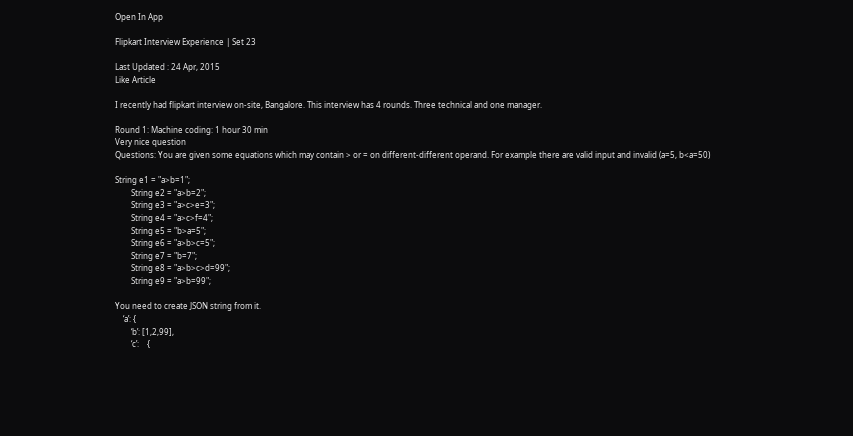Open In App

Flipkart Interview Experience | Set 23

Last Updated : 24 Apr, 2015
Like Article

I recently had flipkart interview on-site, Bangalore. This interview has 4 rounds. Three technical and one manager.

Round 1: Machine coding: 1 hour 30 min
Very nice question
Questions: You are given some equations which may contain > or = on different-different operand. For example there are valid input and invalid (a=5, b<a=50)

String e1 = "a>b=1";
        String e2 = "a>b=2";
        String e3 = "a>c>e=3";
        String e4 = "a>c>f=4";
        String e5 = "b>a=5";
        String e6 = "a>b>c=5";
        String e7 = "b=7";
        String e8 = "a>b>c>d=99";
        String e9 = "a>b=99";

You need to create JSON string from it.
    ‘a’: {
        ‘b’: [1,2,99],
        ‘c’:    {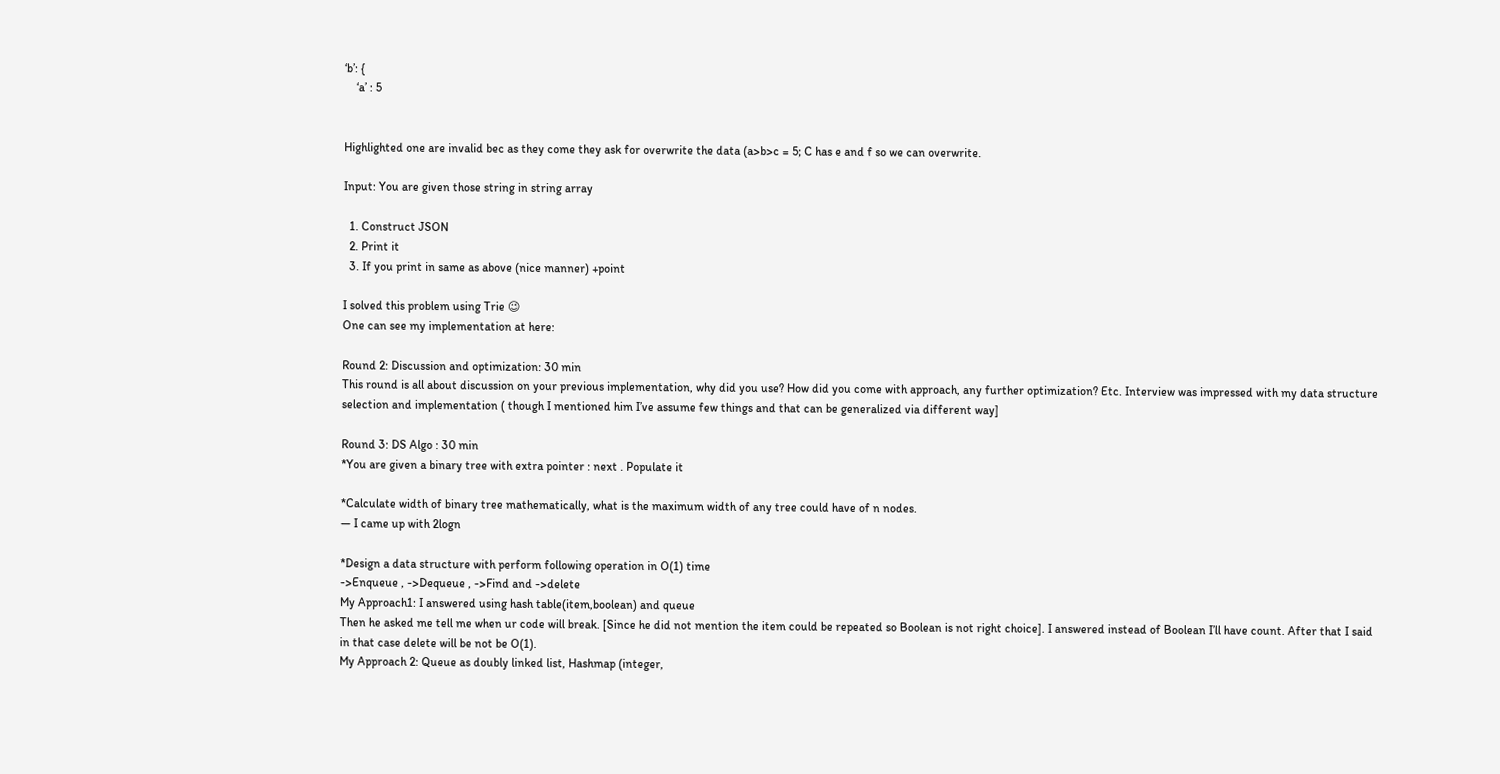‘b’: {
    ‘a’ : 5


Highlighted one are invalid bec as they come they ask for overwrite the data (a>b>c = 5; C has e and f so we can overwrite.

Input: You are given those string in string array

  1. Construct JSON
  2. Print it
  3. If you print in same as above (nice manner) +point

I solved this problem using Trie 😉
One can see my implementation at here:

Round 2: Discussion and optimization: 30 min
This round is all about discussion on your previous implementation, why did you use? How did you come with approach, any further optimization? Etc. Interview was impressed with my data structure selection and implementation ( though I mentioned him I’ve assume few things and that can be generalized via different way]

Round 3: DS Algo : 30 min
*You are given a binary tree with extra pointer : next . Populate it

*Calculate width of binary tree mathematically, what is the maximum width of any tree could have of n nodes.
— I came up with 2logn

*Design a data structure with perform following operation in O(1) time
->Enqueue , ->Dequeue , ->Find and ->delete
My Approach1: I answered using hash table(item,boolean) and queue
Then he asked me tell me when ur code will break. [Since he did not mention the item could be repeated so Boolean is not right choice]. I answered instead of Boolean I’ll have count. After that I said in that case delete will be not be O(1).
My Approach 2: Queue as doubly linked list, Hashmap (integer,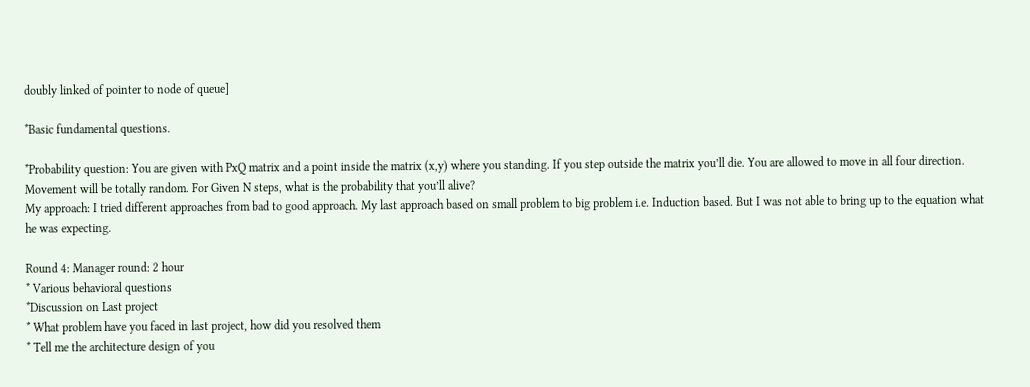doubly linked of pointer to node of queue]

*Basic fundamental questions.

*Probability question: You are given with PxQ matrix and a point inside the matrix (x,y) where you standing. If you step outside the matrix you’ll die. You are allowed to move in all four direction. Movement will be totally random. For Given N steps, what is the probability that you’ll alive?
My approach: I tried different approaches from bad to good approach. My last approach based on small problem to big problem i.e. Induction based. But I was not able to bring up to the equation what he was expecting.

Round 4: Manager round: 2 hour
* Various behavioral questions
*Discussion on Last project
* What problem have you faced in last project, how did you resolved them
* Tell me the architecture design of you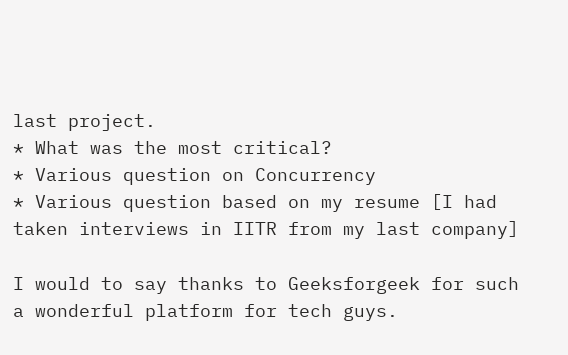last project.
* What was the most critical?
* Various question on Concurrency
* Various question based on my resume [I had taken interviews in IITR from my last company]

I would to say thanks to Geeksforgeek for such a wonderful platform for tech guys.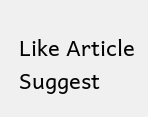Like Article
Suggest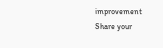improvement
Share your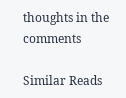thoughts in the comments

Similar Reads